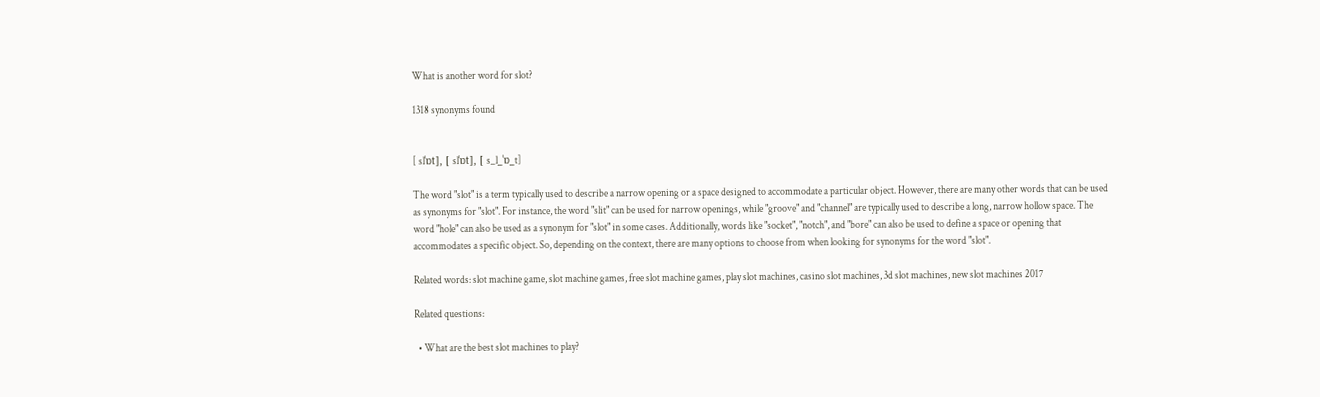What is another word for slot?

1318 synonyms found


[ slˈɒt], [ slˈɒt], [ s_l_ˈɒ_t]

The word "slot" is a term typically used to describe a narrow opening or a space designed to accommodate a particular object. However, there are many other words that can be used as synonyms for "slot". For instance, the word "slit" can be used for narrow openings, while "groove" and "channel" are typically used to describe a long, narrow hollow space. The word "hole" can also be used as a synonym for "slot" in some cases. Additionally, words like "socket", "notch", and "bore" can also be used to define a space or opening that accommodates a specific object. So, depending on the context, there are many options to choose from when looking for synonyms for the word "slot".

Related words: slot machine game, slot machine games, free slot machine games, play slot machines, casino slot machines, 3d slot machines, new slot machines 2017

Related questions:

  • What are the best slot machines to play?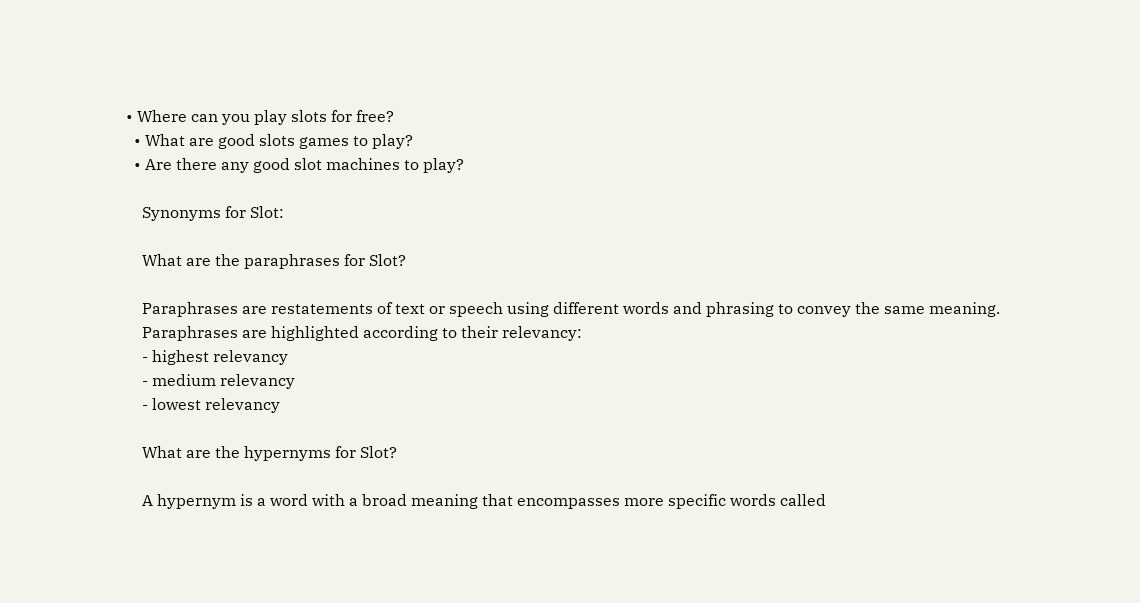• Where can you play slots for free?
  • What are good slots games to play?
  • Are there any good slot machines to play?

    Synonyms for Slot:

    What are the paraphrases for Slot?

    Paraphrases are restatements of text or speech using different words and phrasing to convey the same meaning.
    Paraphrases are highlighted according to their relevancy:
    - highest relevancy
    - medium relevancy
    - lowest relevancy

    What are the hypernyms for Slot?

    A hypernym is a word with a broad meaning that encompasses more specific words called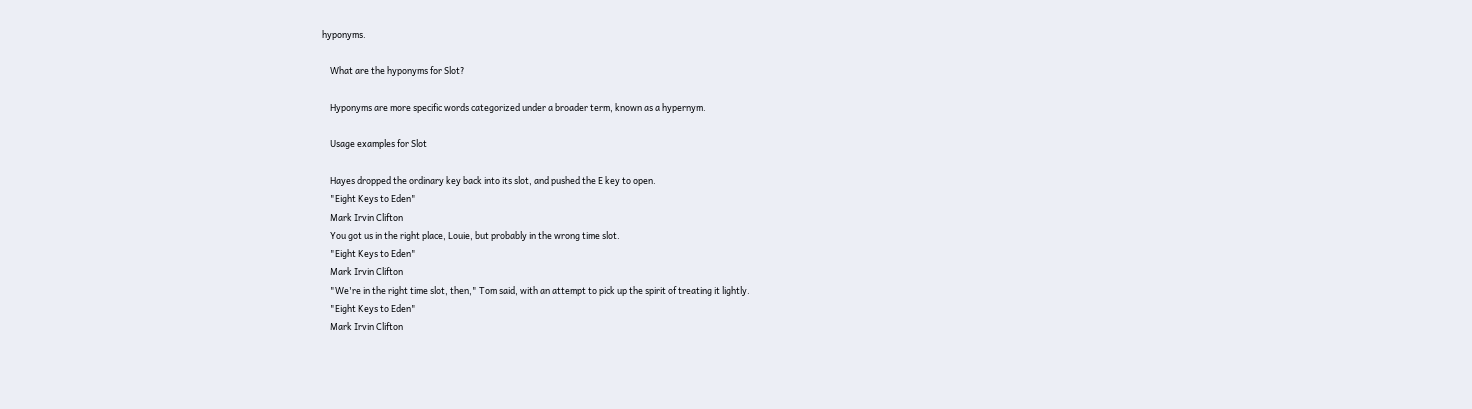hyponyms.

    What are the hyponyms for Slot?

    Hyponyms are more specific words categorized under a broader term, known as a hypernym.

    Usage examples for Slot

    Hayes dropped the ordinary key back into its slot, and pushed the E key to open.
    "Eight Keys to Eden"
    Mark Irvin Clifton
    You got us in the right place, Louie, but probably in the wrong time slot.
    "Eight Keys to Eden"
    Mark Irvin Clifton
    "We're in the right time slot, then," Tom said, with an attempt to pick up the spirit of treating it lightly.
    "Eight Keys to Eden"
    Mark Irvin Clifton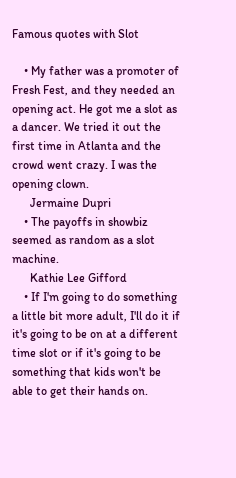Famous quotes with Slot

    • My father was a promoter of Fresh Fest, and they needed an opening act. He got me a slot as a dancer. We tried it out the first time in Atlanta and the crowd went crazy. I was the opening clown.
      Jermaine Dupri
    • The payoffs in showbiz seemed as random as a slot machine.
      Kathie Lee Gifford
    • If I'm going to do something a little bit more adult, I'll do it if it's going to be on at a different time slot or if it's going to be something that kids won't be able to get their hands on.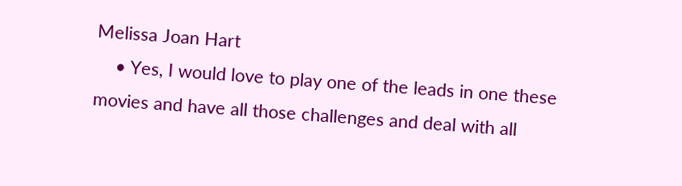Melissa Joan Hart
    • Yes, I would love to play one of the leads in one these movies and have all those challenges and deal with all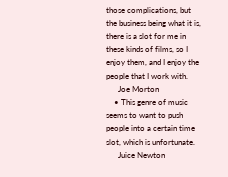those complications, but the business being what it is, there is a slot for me in these kinds of films, so I enjoy them, and I enjoy the people that I work with.
      Joe Morton
    • This genre of music seems to want to push people into a certain time slot, which is unfortunate.
      Juice Newton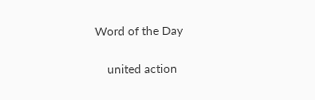Word of the Day

    united action